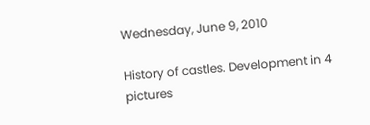Wednesday, June 9, 2010

History of castles. Development in 4 pictures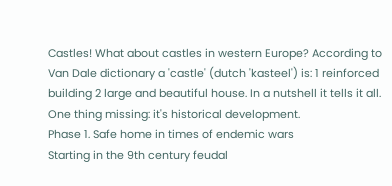Castles! What about castles in western Europe? According to Van Dale dictionary a 'castle' (dutch 'kasteel') is: 1 reinforced building 2 large and beautiful house. In a nutshell it tells it all. One thing missing: it's historical development.
Phase 1. Safe home in times of endemic wars
Starting in the 9th century feudal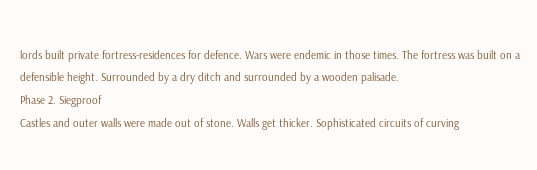lords built private fortress-residences for defence. Wars were endemic in those times. The fortress was built on a defensible height. Surrounded by a dry ditch and surrounded by a wooden palisade.
Phase 2. Siegproof
Castles and outer walls were made out of stone. Walls get thicker. Sophisticated circuits of curving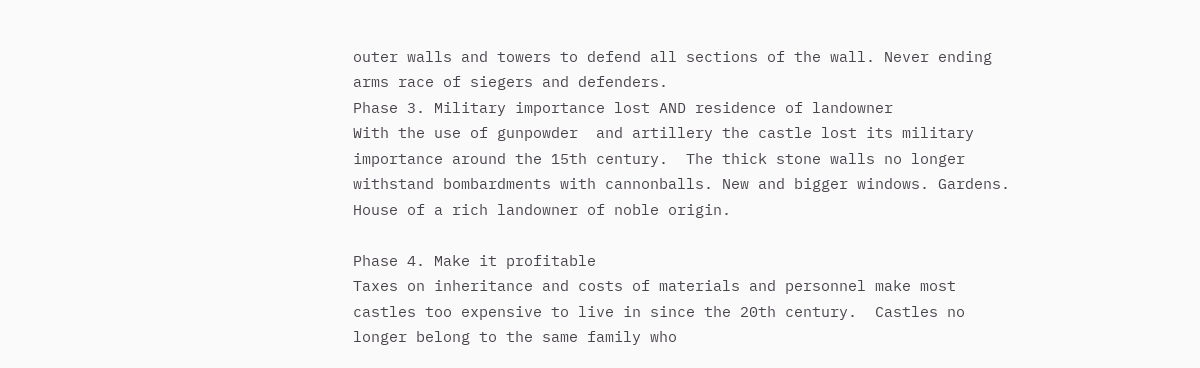outer walls and towers to defend all sections of the wall. Never ending arms race of siegers and defenders.
Phase 3. Military importance lost AND residence of landowner
With the use of gunpowder  and artillery the castle lost its military importance around the 15th century.  The thick stone walls no longer withstand bombardments with cannonballs. New and bigger windows. Gardens. House of a rich landowner of noble origin.

Phase 4. Make it profitable
Taxes on inheritance and costs of materials and personnel make most castles too expensive to live in since the 20th century.  Castles no longer belong to the same family who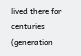lived there for centuries (generation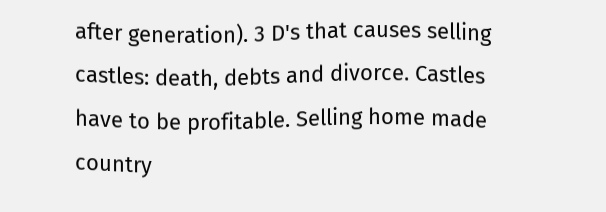after generation). 3 D's that causes selling castles: death, debts and divorce. Castles have to be profitable. Selling home made country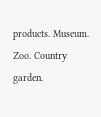products. Museum. Zoo. Country garden.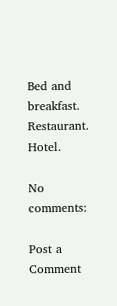Bed and breakfast. Restaurant. Hotel.

No comments:

Post a Comment